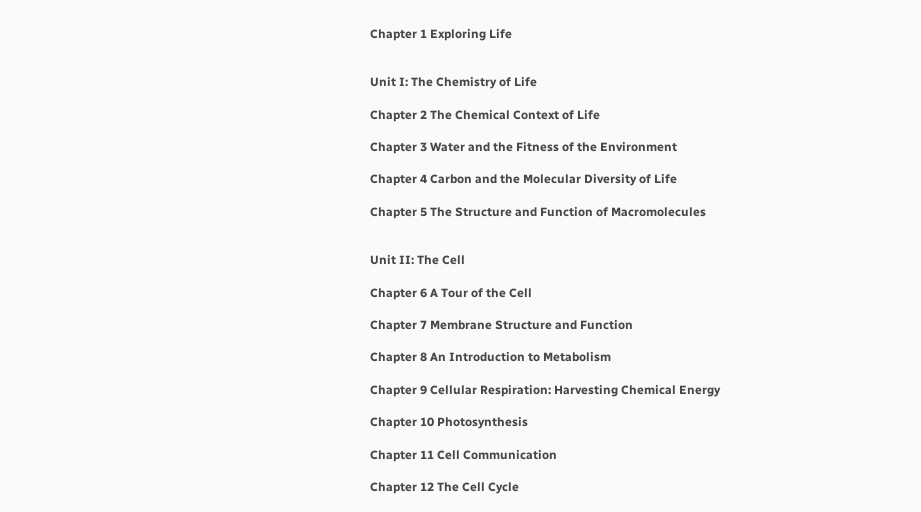Chapter 1 Exploring Life


Unit I: The Chemistry of Life

Chapter 2 The Chemical Context of Life

Chapter 3 Water and the Fitness of the Environment

Chapter 4 Carbon and the Molecular Diversity of Life

Chapter 5 The Structure and Function of Macromolecules


Unit II: The Cell

Chapter 6 A Tour of the Cell

Chapter 7 Membrane Structure and Function

Chapter 8 An Introduction to Metabolism

Chapter 9 Cellular Respiration: Harvesting Chemical Energy

Chapter 10 Photosynthesis

Chapter 11 Cell Communication

Chapter 12 The Cell Cycle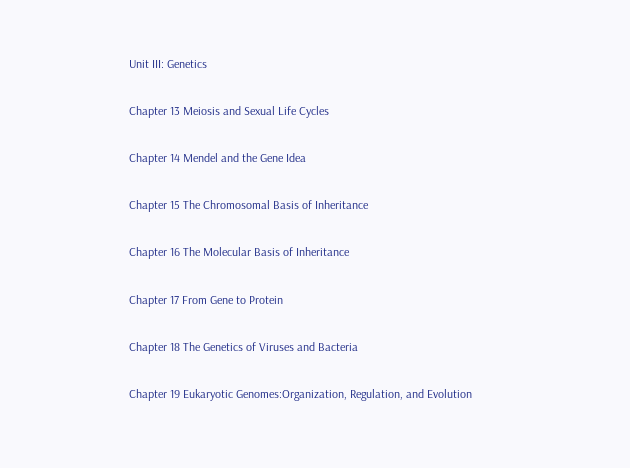Unit III: Genetics

Chapter 13 Meiosis and Sexual Life Cycles

Chapter 14 Mendel and the Gene Idea

Chapter 15 The Chromosomal Basis of Inheritance

Chapter 16 The Molecular Basis of Inheritance

Chapter 17 From Gene to Protein

Chapter 18 The Genetics of Viruses and Bacteria

Chapter 19 Eukaryotic Genomes:Organization, Regulation, and Evolution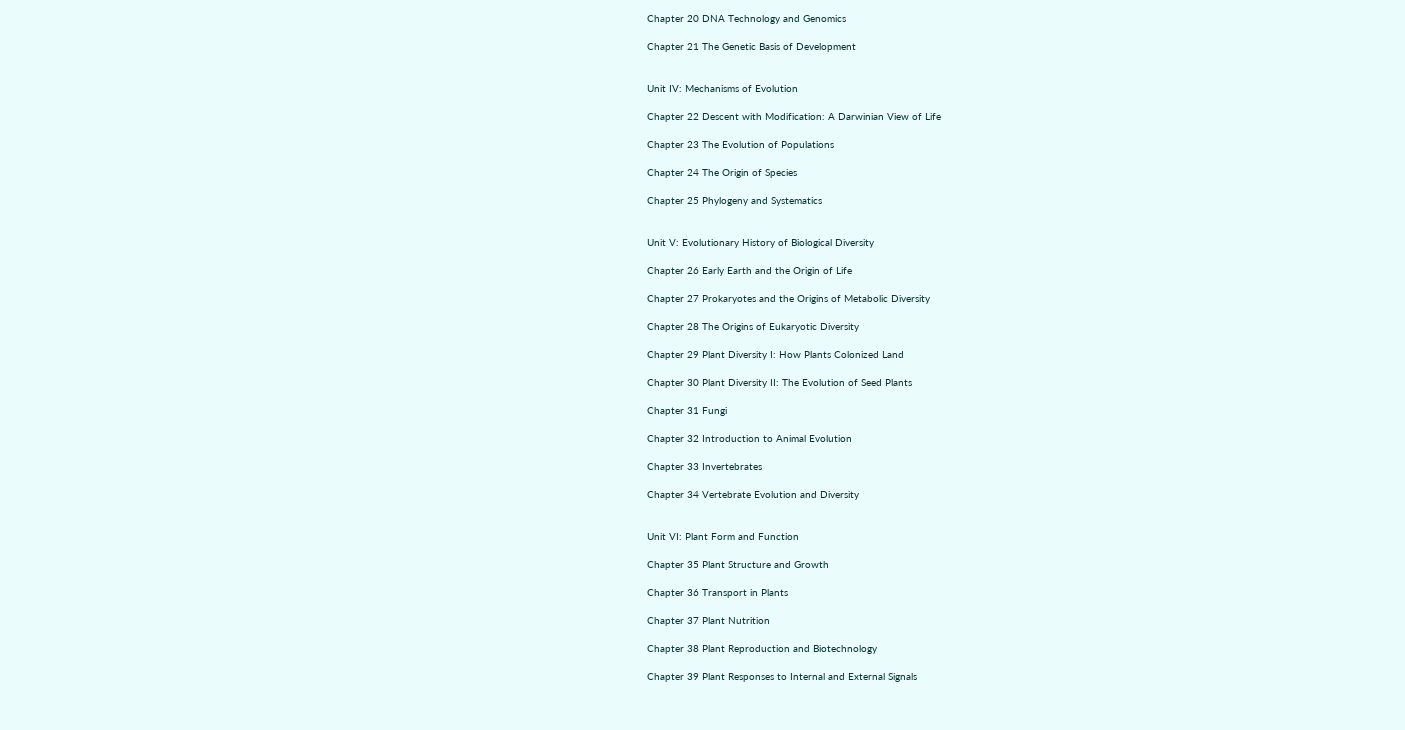Chapter 20 DNA Technology and Genomics

Chapter 21 The Genetic Basis of Development


Unit IV: Mechanisms of Evolution

Chapter 22 Descent with Modification: A Darwinian View of Life

Chapter 23 The Evolution of Populations

Chapter 24 The Origin of Species

Chapter 25 Phylogeny and Systematics


Unit V: Evolutionary History of Biological Diversity

Chapter 26 Early Earth and the Origin of Life

Chapter 27 Prokaryotes and the Origins of Metabolic Diversity

Chapter 28 The Origins of Eukaryotic Diversity

Chapter 29 Plant Diversity I: How Plants Colonized Land

Chapter 30 Plant Diversity II: The Evolution of Seed Plants

Chapter 31 Fungi

Chapter 32 Introduction to Animal Evolution

Chapter 33 Invertebrates

Chapter 34 Vertebrate Evolution and Diversity


Unit VI: Plant Form and Function

Chapter 35 Plant Structure and Growth

Chapter 36 Transport in Plants

Chapter 37 Plant Nutrition

Chapter 38 Plant Reproduction and Biotechnology

Chapter 39 Plant Responses to Internal and External Signals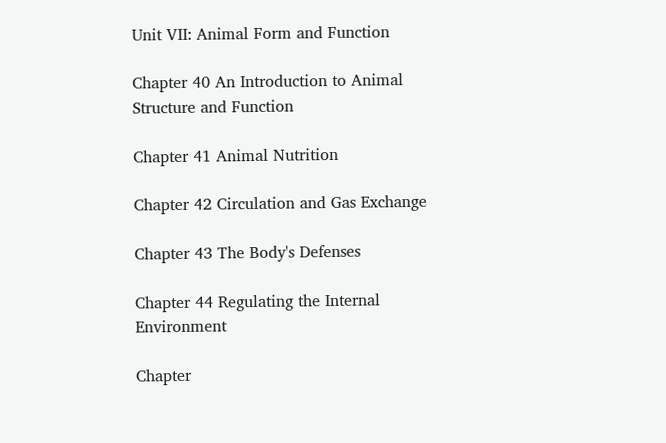Unit VII: Animal Form and Function

Chapter 40 An Introduction to Animal Structure and Function

Chapter 41 Animal Nutrition

Chapter 42 Circulation and Gas Exchange

Chapter 43 The Body's Defenses

Chapter 44 Regulating the Internal Environment

Chapter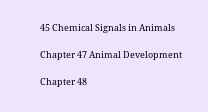45 Chemical Signals in Animals

Chapter 47 Animal Development

Chapter 48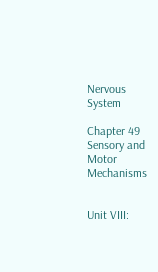Nervous System

Chapter 49 Sensory and Motor Mechanisms


Unit VIII: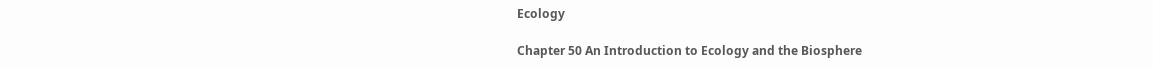Ecology

Chapter 50 An Introduction to Ecology and the Biosphere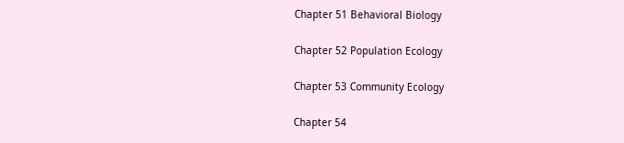Chapter 51 Behavioral Biology

Chapter 52 Population Ecology

Chapter 53 Community Ecology

Chapter 54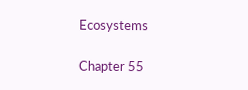Ecosystems

Chapter 55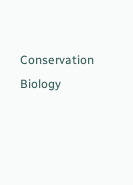Conservation Biology